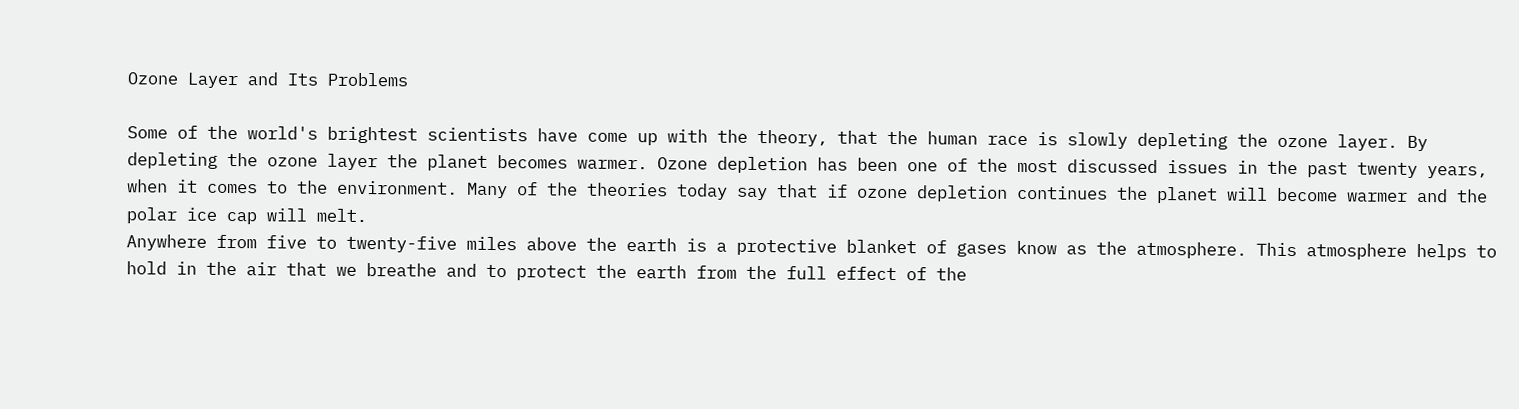Ozone Layer and Its Problems

Some of the world's brightest scientists have come up with the theory, that the human race is slowly depleting the ozone layer. By depleting the ozone layer the planet becomes warmer. Ozone depletion has been one of the most discussed issues in the past twenty years, when it comes to the environment. Many of the theories today say that if ozone depletion continues the planet will become warmer and the polar ice cap will melt.
Anywhere from five to twenty-five miles above the earth is a protective blanket of gases know as the atmosphere. This atmosphere helps to hold in the air that we breathe and to protect the earth from the full effect of the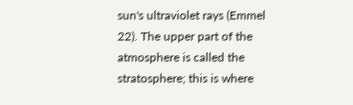sun's ultraviolet rays (Emmel 22). The upper part of the atmosphere is called the stratosphere; this is where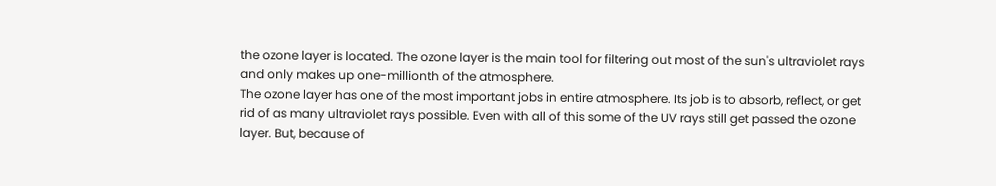the ozone layer is located. The ozone layer is the main tool for filtering out most of the sun's ultraviolet rays and only makes up one-millionth of the atmosphere.
The ozone layer has one of the most important jobs in entire atmosphere. Its job is to absorb, reflect, or get rid of as many ultraviolet rays possible. Even with all of this some of the UV rays still get passed the ozone layer. But, because of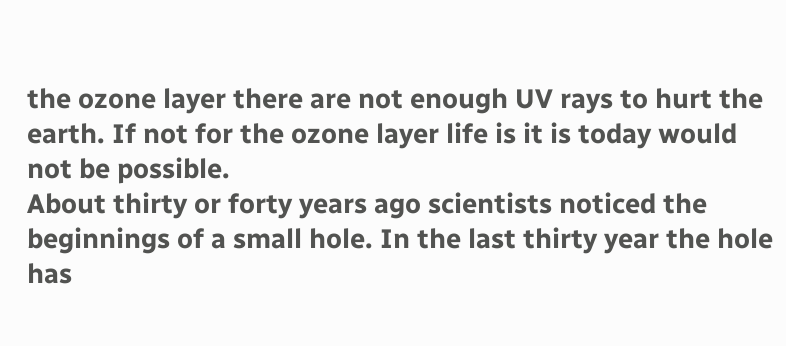the ozone layer there are not enough UV rays to hurt the earth. If not for the ozone layer life is it is today would not be possible.
About thirty or forty years ago scientists noticed the beginnings of a small hole. In the last thirty year the hole has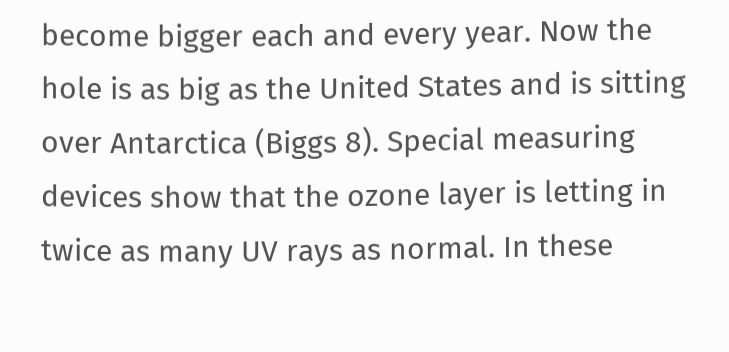become bigger each and every year. Now the hole is as big as the United States and is sitting over Antarctica (Biggs 8). Special measuring devices show that the ozone layer is letting in twice as many UV rays as normal. In these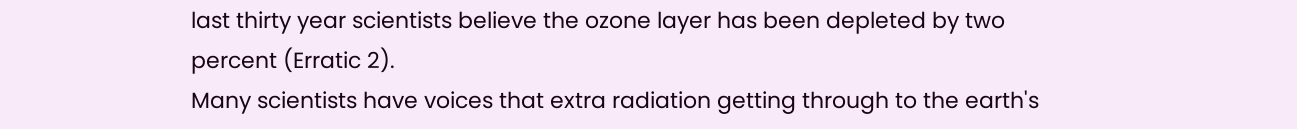last thirty year scientists believe the ozone layer has been depleted by two percent (Erratic 2).
Many scientists have voices that extra radiation getting through to the earth's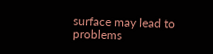surface may lead to problems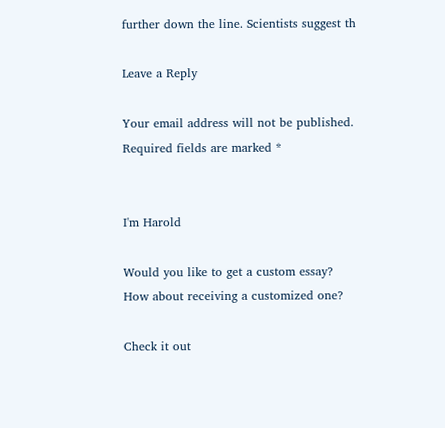further down the line. Scientists suggest th

Leave a Reply

Your email address will not be published. Required fields are marked *


I'm Harold

Would you like to get a custom essay? How about receiving a customized one?

Check it out